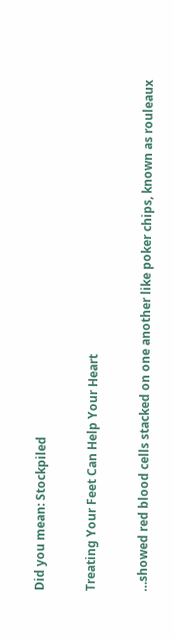Did you mean: Stockpiled

Treating Your Feet Can Help Your Heart

…showed red blood cells stacked on one another like poker chips, known as rouleaux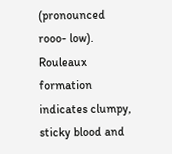(pronounced rooo- low). Rouleaux formation indicates clumpy, sticky blood and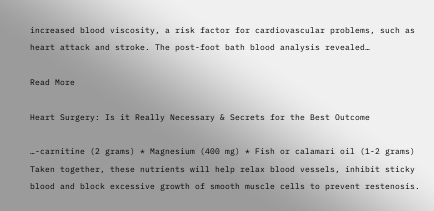increased blood viscosity, a risk factor for cardiovascular problems, such as heart attack and stroke. The post-foot bath blood analysis revealed…

Read More

Heart Surgery: Is it Really Necessary & Secrets for the Best Outcome

…-carnitine (2 grams) * Magnesium (400 mg) * Fish or calamari oil (1-2 grams) Taken together, these nutrients will help relax blood vessels, inhibit sticky blood and block excessive growth of smooth muscle cells to prevent restenosis.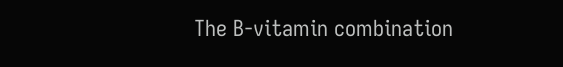The B-vitamin combination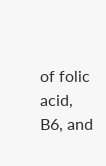of folic acid, B6, and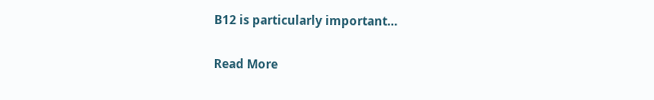B12 is particularly important…

Read More